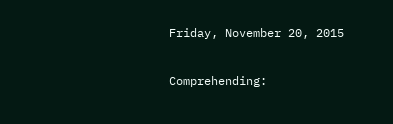Friday, November 20, 2015

Comprehending: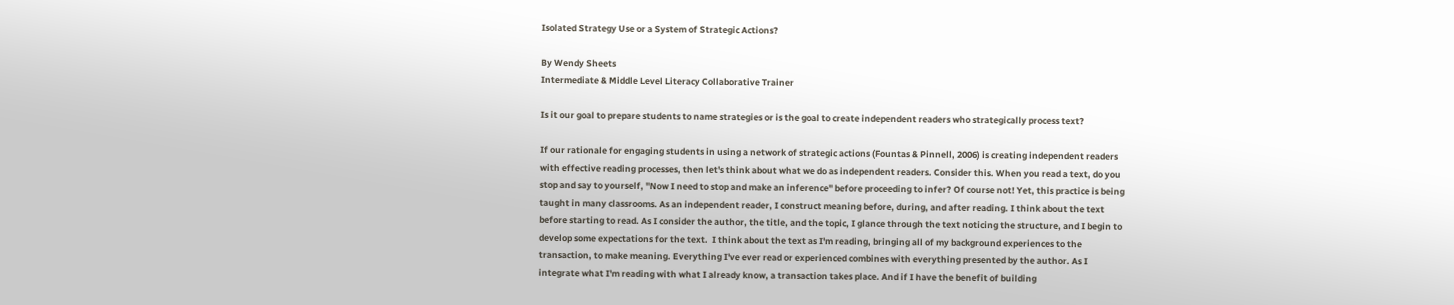Isolated Strategy Use or a System of Strategic Actions?

By Wendy Sheets
Intermediate & Middle Level Literacy Collaborative Trainer

Is it our goal to prepare students to name strategies or is the goal to create independent readers who strategically process text?

If our rationale for engaging students in using a network of strategic actions (Fountas & Pinnell, 2006) is creating independent readers with effective reading processes, then let's think about what we do as independent readers. Consider this. When you read a text, do you stop and say to yourself, "Now I need to stop and make an inference" before proceeding to infer? Of course not! Yet, this practice is being taught in many classrooms. As an independent reader, I construct meaning before, during, and after reading. I think about the text before starting to read. As I consider the author, the title, and the topic, I glance through the text noticing the structure, and I begin to develop some expectations for the text.  I think about the text as I'm reading, bringing all of my background experiences to the transaction, to make meaning. Everything I've ever read or experienced combines with everything presented by the author. As I integrate what I'm reading with what I already know, a transaction takes place. And if I have the benefit of building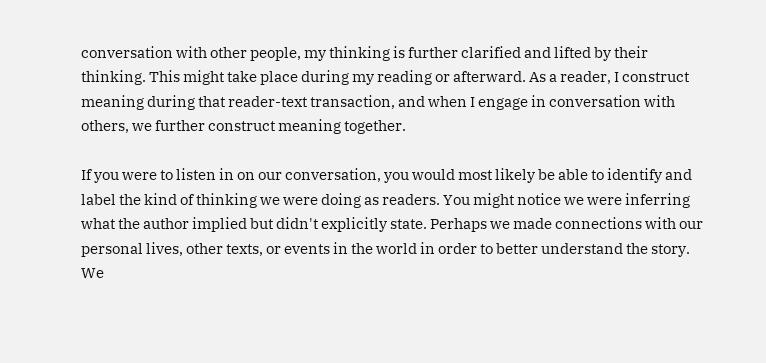conversation with other people, my thinking is further clarified and lifted by their thinking. This might take place during my reading or afterward. As a reader, I construct meaning during that reader-text transaction, and when I engage in conversation with others, we further construct meaning together.

If you were to listen in on our conversation, you would most likely be able to identify and label the kind of thinking we were doing as readers. You might notice we were inferring what the author implied but didn't explicitly state. Perhaps we made connections with our personal lives, other texts, or events in the world in order to better understand the story. We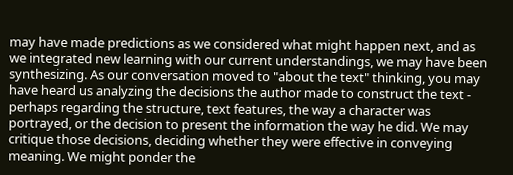may have made predictions as we considered what might happen next, and as we integrated new learning with our current understandings, we may have been synthesizing. As our conversation moved to "about the text" thinking, you may have heard us analyzing the decisions the author made to construct the text - perhaps regarding the structure, text features, the way a character was portrayed, or the decision to present the information the way he did. We may critique those decisions, deciding whether they were effective in conveying meaning. We might ponder the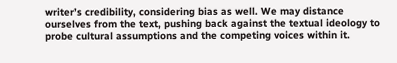writer’s credibility, considering bias as well. We may distance ourselves from the text, pushing back against the textual ideology to probe cultural assumptions and the competing voices within it.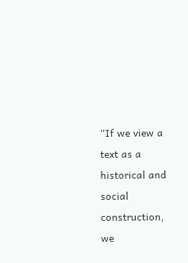“If we view a text as a historical and social construction, we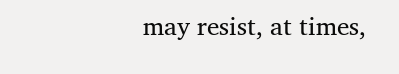may resist, at times,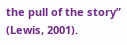the pull of the story” (Lewis, 2001).